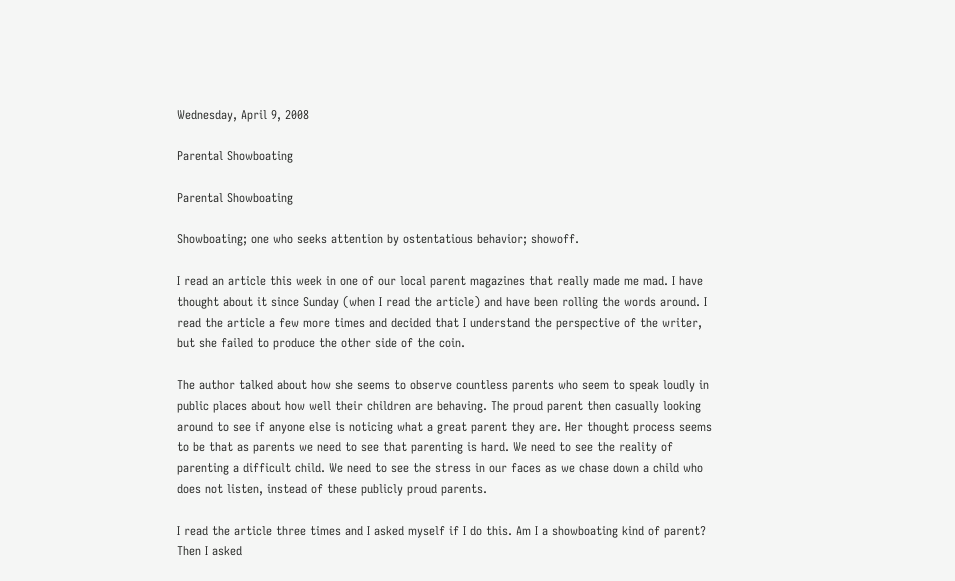Wednesday, April 9, 2008

Parental Showboating

Parental Showboating

Showboating; one who seeks attention by ostentatious behavior; showoff.

I read an article this week in one of our local parent magazines that really made me mad. I have thought about it since Sunday (when I read the article) and have been rolling the words around. I read the article a few more times and decided that I understand the perspective of the writer, but she failed to produce the other side of the coin.

The author talked about how she seems to observe countless parents who seem to speak loudly in public places about how well their children are behaving. The proud parent then casually looking around to see if anyone else is noticing what a great parent they are. Her thought process seems to be that as parents we need to see that parenting is hard. We need to see the reality of parenting a difficult child. We need to see the stress in our faces as we chase down a child who does not listen, instead of these publicly proud parents.

I read the article three times and I asked myself if I do this. Am I a showboating kind of parent? Then I asked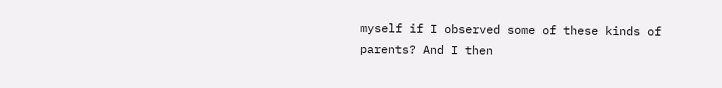myself if I observed some of these kinds of parents? And I then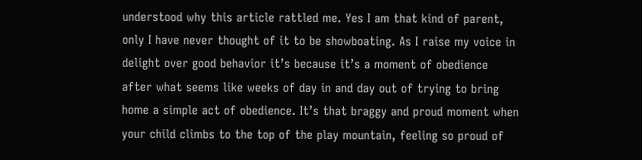understood why this article rattled me. Yes I am that kind of parent, only I have never thought of it to be showboating. As I raise my voice in delight over good behavior it’s because it’s a moment of obedience after what seems like weeks of day in and day out of trying to bring home a simple act of obedience. It’s that braggy and proud moment when your child climbs to the top of the play mountain, feeling so proud of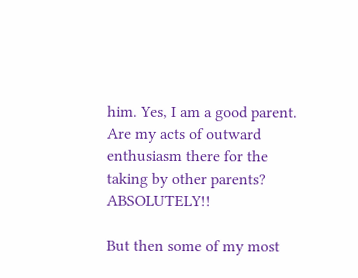him. Yes, I am a good parent. Are my acts of outward enthusiasm there for the taking by other parents? ABSOLUTELY!!

But then some of my most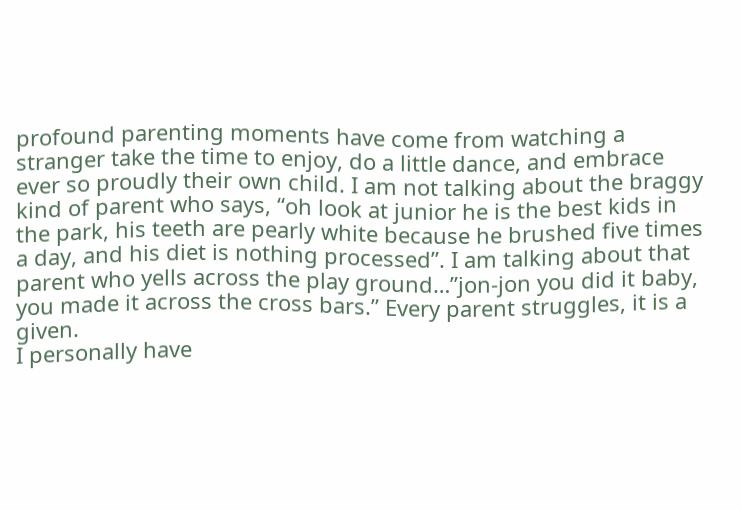profound parenting moments have come from watching a stranger take the time to enjoy, do a little dance, and embrace ever so proudly their own child. I am not talking about the braggy kind of parent who says, “oh look at junior he is the best kids in the park, his teeth are pearly white because he brushed five times a day, and his diet is nothing processed”. I am talking about that parent who yells across the play ground…”jon-jon you did it baby, you made it across the cross bars.” Every parent struggles, it is a given.
I personally have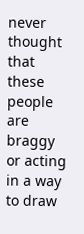never thought that these people are braggy or acting in a way to draw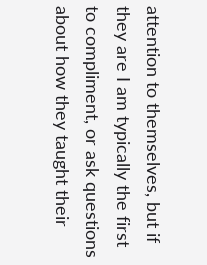attention to themselves, but if they are I am typically the first to compliment, or ask questions about how they taught their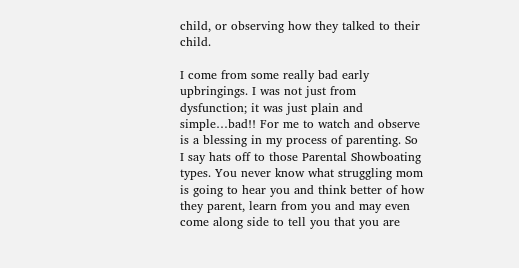child, or observing how they talked to their child.

I come from some really bad early upbringings. I was not just from dysfunction; it was just plain and simple…bad!! For me to watch and observe is a blessing in my process of parenting. So I say hats off to those Parental Showboating types. You never know what struggling mom is going to hear you and think better of how they parent, learn from you and may even come along side to tell you that you are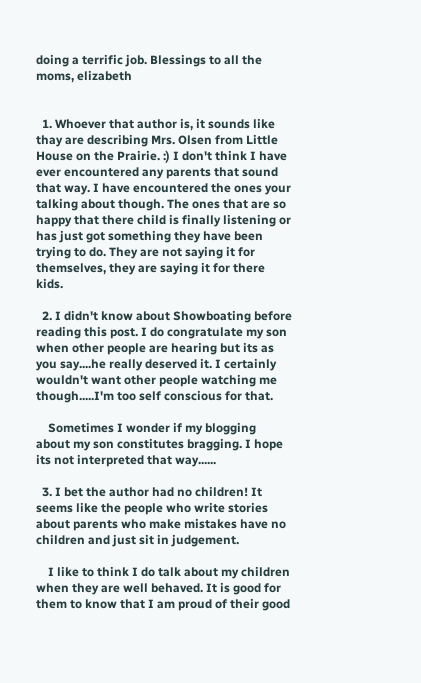doing a terrific job. Blessings to all the moms, elizabeth


  1. Whoever that author is, it sounds like thay are describing Mrs. Olsen from Little House on the Prairie. :) I don't think I have ever encountered any parents that sound that way. I have encountered the ones your talking about though. The ones that are so happy that there child is finally listening or has just got something they have been trying to do. They are not saying it for themselves, they are saying it for there kids.

  2. I didn't know about Showboating before reading this post. I do congratulate my son when other people are hearing but its as you say....he really deserved it. I certainly wouldn't want other people watching me though.....I'm too self conscious for that.

    Sometimes I wonder if my blogging about my son constitutes bragging. I hope its not interpreted that way......

  3. I bet the author had no children! It seems like the people who write stories about parents who make mistakes have no children and just sit in judgement.

    I like to think I do talk about my children when they are well behaved. It is good for them to know that I am proud of their good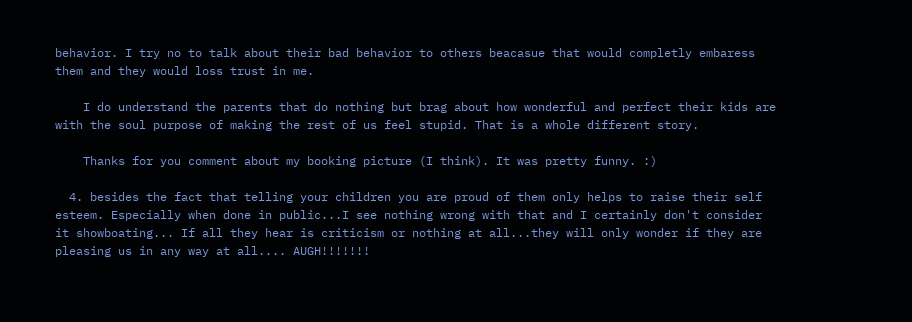behavior. I try no to talk about their bad behavior to others beacasue that would completly embaress them and they would loss trust in me.

    I do understand the parents that do nothing but brag about how wonderful and perfect their kids are with the soul purpose of making the rest of us feel stupid. That is a whole different story.

    Thanks for you comment about my booking picture (I think). It was pretty funny. :)

  4. besides the fact that telling your children you are proud of them only helps to raise their self esteem. Especially when done in public...I see nothing wrong with that and I certainly don't consider it showboating... If all they hear is criticism or nothing at all...they will only wonder if they are pleasing us in any way at all.... AUGH!!!!!!!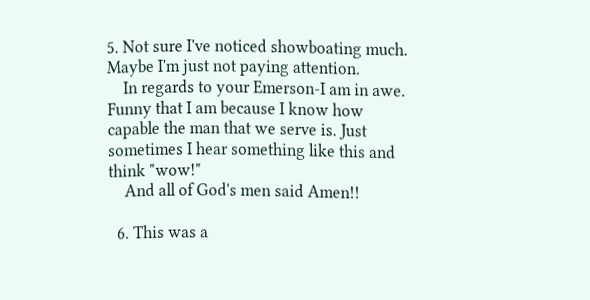5. Not sure I've noticed showboating much. Maybe I'm just not paying attention.
    In regards to your Emerson-I am in awe. Funny that I am because I know how capable the man that we serve is. Just sometimes I hear something like this and think "wow!"
    And all of God's men said Amen!!

  6. This was a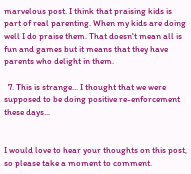marvelous post. I think that praising kids is part of real parenting. When my kids are doing well I do praise them. That doesn't mean all is fun and games but it means that they have parents who delight in them.

  7. This is strange... I thought that we were supposed to be doing positive re-enforcement these days...


I would love to hear your thoughts on this post, so please take a moment to comment.